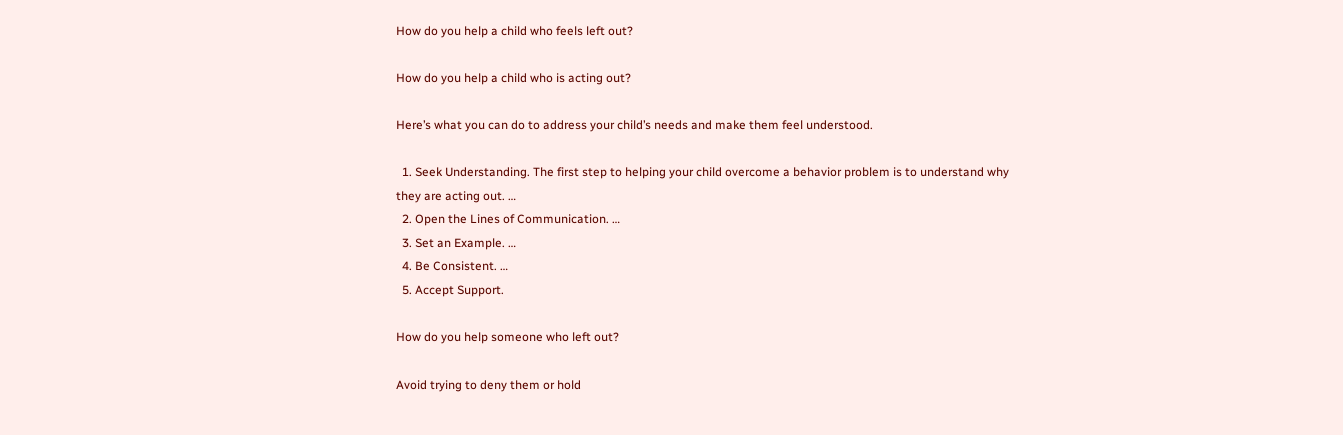How do you help a child who feels left out?

How do you help a child who is acting out?

Here’s what you can do to address your child’s needs and make them feel understood.

  1. Seek Understanding. The first step to helping your child overcome a behavior problem is to understand why they are acting out. …
  2. Open the Lines of Communication. …
  3. Set an Example. …
  4. Be Consistent. …
  5. Accept Support.

How do you help someone who left out?

Avoid trying to deny them or hold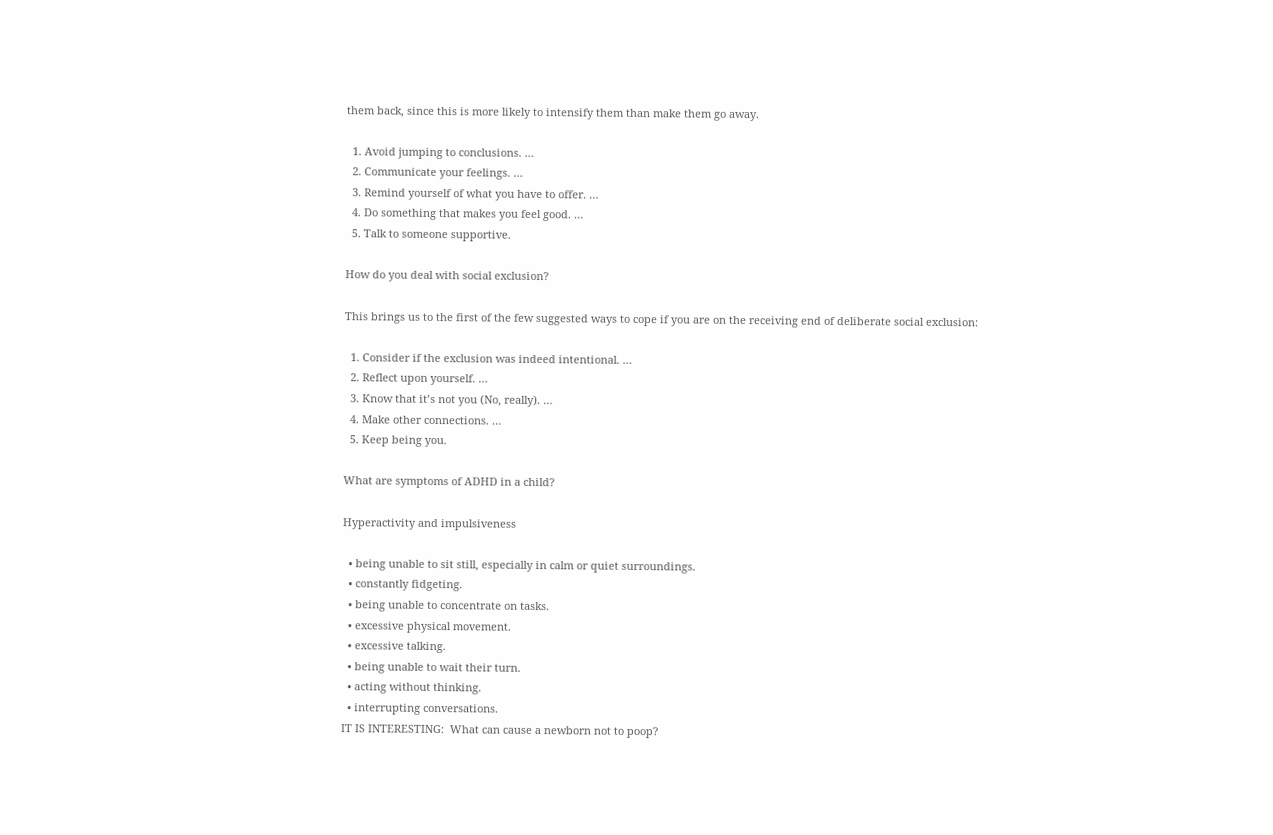them back, since this is more likely to intensify them than make them go away.

  1. Avoid jumping to conclusions. …
  2. Communicate your feelings. …
  3. Remind yourself of what you have to offer. …
  4. Do something that makes you feel good. …
  5. Talk to someone supportive.

How do you deal with social exclusion?

This brings us to the first of the few suggested ways to cope if you are on the receiving end of deliberate social exclusion:

  1. Consider if the exclusion was indeed intentional. …
  2. Reflect upon yourself. …
  3. Know that it’s not you (No, really). …
  4. Make other connections. …
  5. Keep being you.

What are symptoms of ADHD in a child?

Hyperactivity and impulsiveness

  • being unable to sit still, especially in calm or quiet surroundings.
  • constantly fidgeting.
  • being unable to concentrate on tasks.
  • excessive physical movement.
  • excessive talking.
  • being unable to wait their turn.
  • acting without thinking.
  • interrupting conversations.
IT IS INTERESTING:  What can cause a newborn not to poop?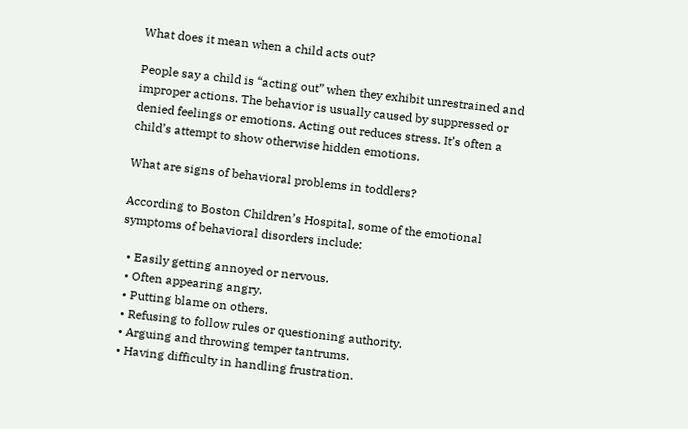What does it mean when a child acts out?

People say a child is “acting out” when they exhibit unrestrained and improper actions. The behavior is usually caused by suppressed or denied feelings or emotions. Acting out reduces stress. It’s often a child’s attempt to show otherwise hidden emotions.

What are signs of behavioral problems in toddlers?

According to Boston Children’s Hospital, some of the emotional symptoms of behavioral disorders include:

  • Easily getting annoyed or nervous.
  • Often appearing angry.
  • Putting blame on others.
  • Refusing to follow rules or questioning authority.
  • Arguing and throwing temper tantrums.
  • Having difficulty in handling frustration.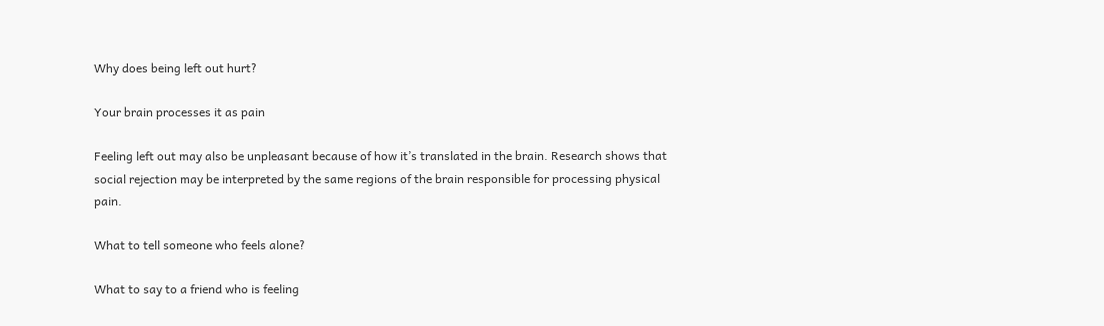Why does being left out hurt?

Your brain processes it as pain

Feeling left out may also be unpleasant because of how it’s translated in the brain. Research shows that social rejection may be interpreted by the same regions of the brain responsible for processing physical pain.

What to tell someone who feels alone?

What to say to a friend who is feeling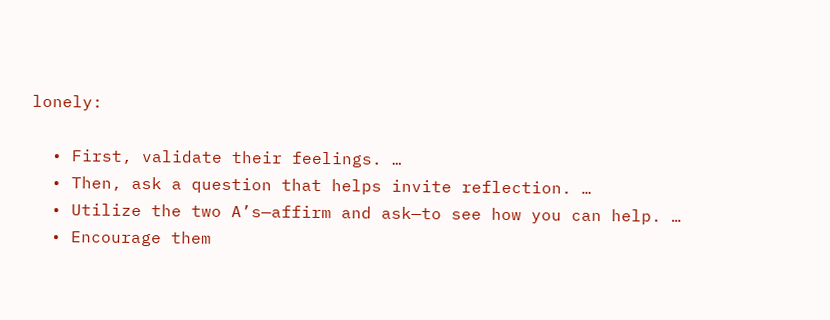lonely:

  • First, validate their feelings. …
  • Then, ask a question that helps invite reflection. …
  • Utilize the two A’s—affirm and ask—to see how you can help. …
  • Encourage them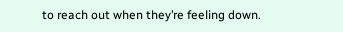to reach out when they’re feeling down.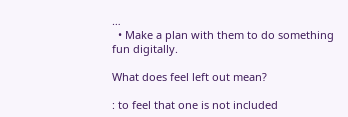…
  • Make a plan with them to do something fun digitally.

What does feel left out mean?

: to feel that one is not included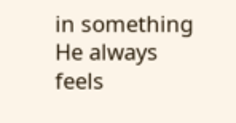in something He always feels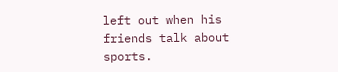left out when his friends talk about sports.